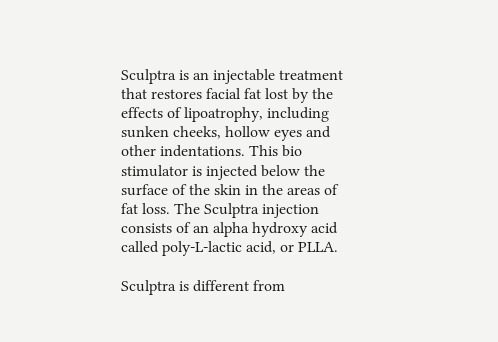Sculptra is an injectable treatment that restores facial fat lost by the effects of lipoatrophy, including sunken cheeks, hollow eyes and other indentations. This bio stimulator is injected below the surface of the skin in the areas of fat loss. The Sculptra injection consists of an alpha hydroxy acid called poly-L-lactic acid, or PLLA.

Sculptra is different from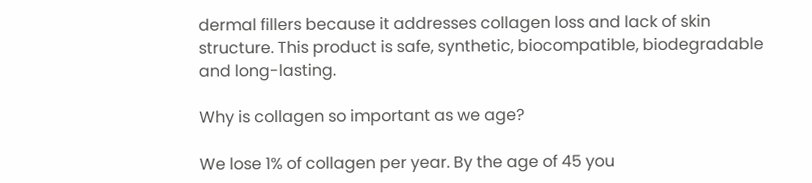dermal fillers because it addresses collagen loss and lack of skin structure. This product is safe, synthetic, biocompatible, biodegradable and long-lasting.

Why is collagen so important as we age?

We lose 1% of collagen per year. By the age of 45 you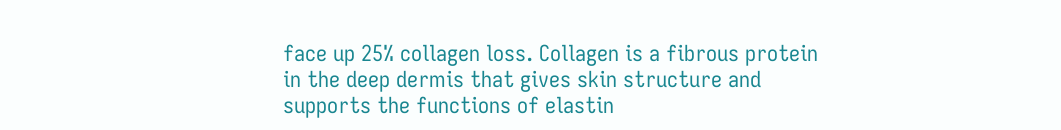face up 25% collagen loss. Collagen is a fibrous protein in the deep dermis that gives skin structure and supports the functions of elastin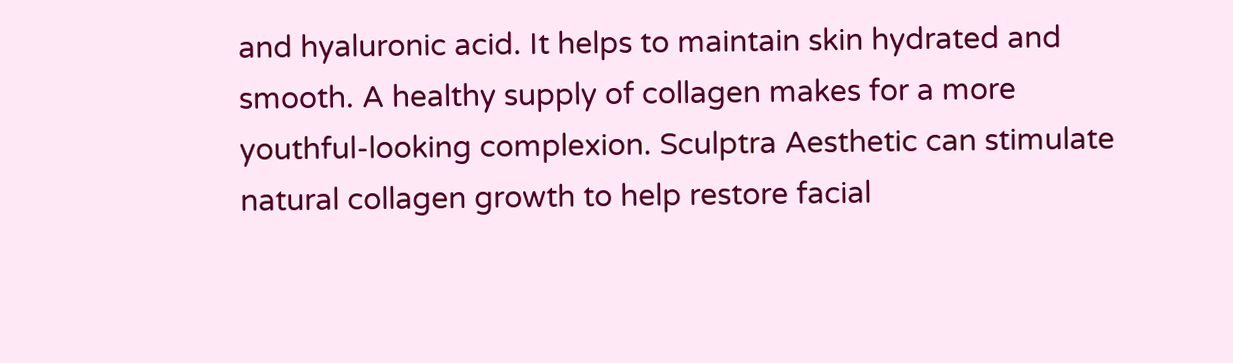and hyaluronic acid. It helps to maintain skin hydrated and smooth. A healthy supply of collagen makes for a more youthful-looking complexion. Sculptra Aesthetic can stimulate natural collagen growth to help restore facial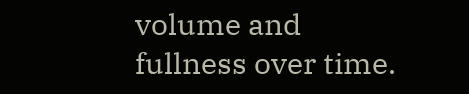volume and fullness over time.